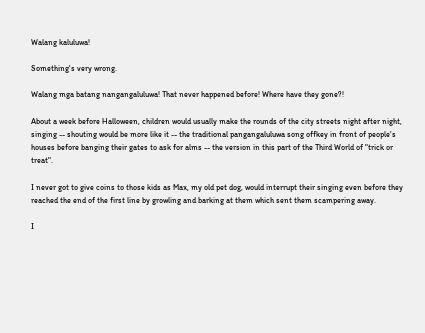Walang kaluluwa!

Something's very wrong.

Walang mga batang nangangaluluwa! That never happened before! Where have they gone?!

About a week before Halloween, children would usually make the rounds of the city streets night after night, singing -- shouting would be more like it -- the traditional pangangaluluwa song offkey in front of people's houses before banging their gates to ask for alms -- the version in this part of the Third World of "trick or treat".

I never got to give coins to those kids as Max, my old pet dog, would interrupt their singing even before they reached the end of the first line by growling and barking at them which sent them scampering away.

I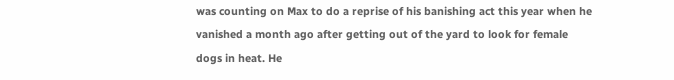was counting on Max to do a reprise of his banishing act this year when he vanished a month ago after getting out of the yard to look for female dogs in heat. He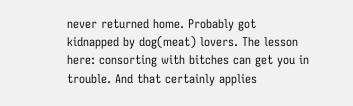never returned home. Probably got kidnapped by dog(meat) lovers. The lesson here: consorting with bitches can get you in trouble. And that certainly applies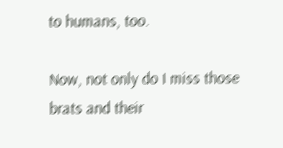to humans, too.

Now, not only do I miss those brats and their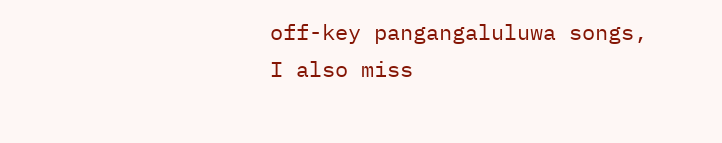off-key pangangaluluwa songs, I also miss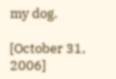my dog.

[October 31, 2006]